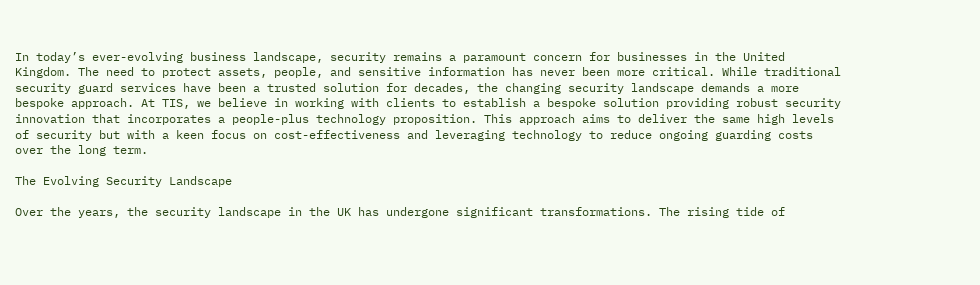In today’s ever-evolving business landscape, security remains a paramount concern for businesses in the United Kingdom. The need to protect assets, people, and sensitive information has never been more critical. While traditional security guard services have been a trusted solution for decades, the changing security landscape demands a more bespoke approach. At TIS, we believe in working with clients to establish a bespoke solution providing robust security innovation that incorporates a people-plus technology proposition. This approach aims to deliver the same high levels of security but with a keen focus on cost-effectiveness and leveraging technology to reduce ongoing guarding costs over the long term.

The Evolving Security Landscape

Over the years, the security landscape in the UK has undergone significant transformations. The rising tide of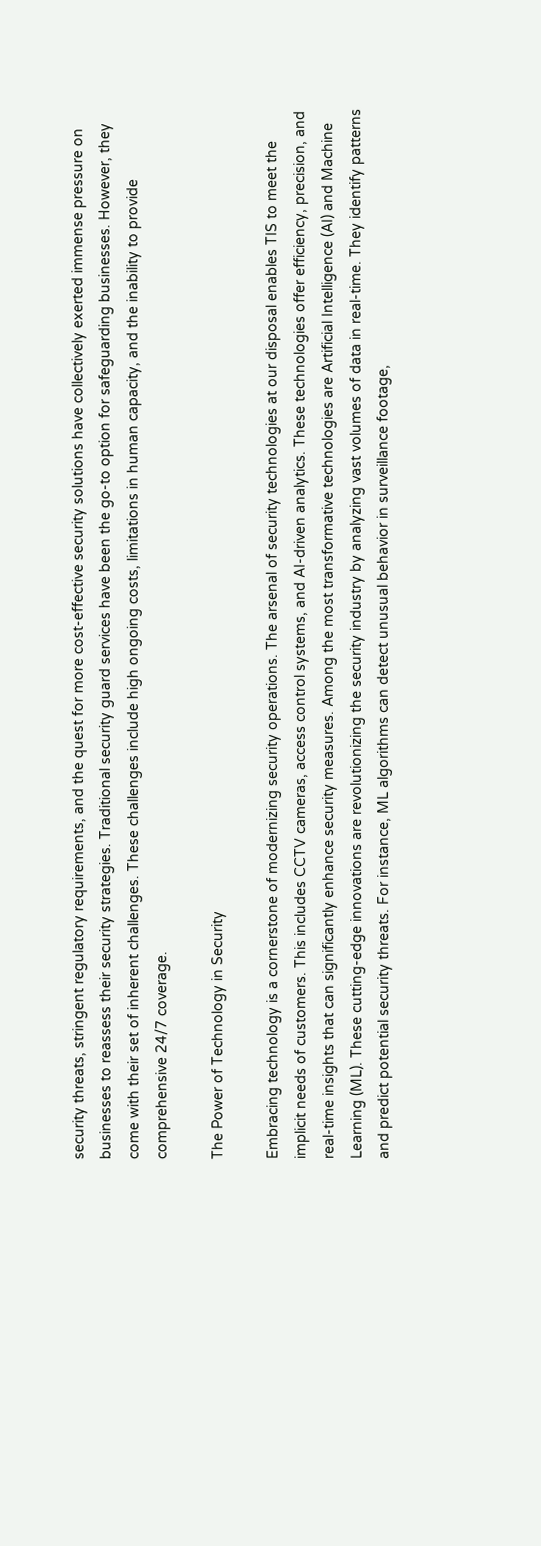security threats, stringent regulatory requirements, and the quest for more cost-effective security solutions have collectively exerted immense pressure on businesses to reassess their security strategies. Traditional security guard services have been the go-to option for safeguarding businesses. However, they come with their set of inherent challenges. These challenges include high ongoing costs, limitations in human capacity, and the inability to provide comprehensive 24/7 coverage.

The Power of Technology in Security

Embracing technology is a cornerstone of modernizing security operations. The arsenal of security technologies at our disposal enables TIS to meet the implicit needs of customers. This includes CCTV cameras, access control systems, and AI-driven analytics. These technologies offer efficiency, precision, and real-time insights that can significantly enhance security measures. Among the most transformative technologies are Artificial Intelligence (AI) and Machine Learning (ML). These cutting-edge innovations are revolutionizing the security industry by analyzing vast volumes of data in real-time. They identify patterns and predict potential security threats. For instance, ML algorithms can detect unusual behavior in surveillance footage,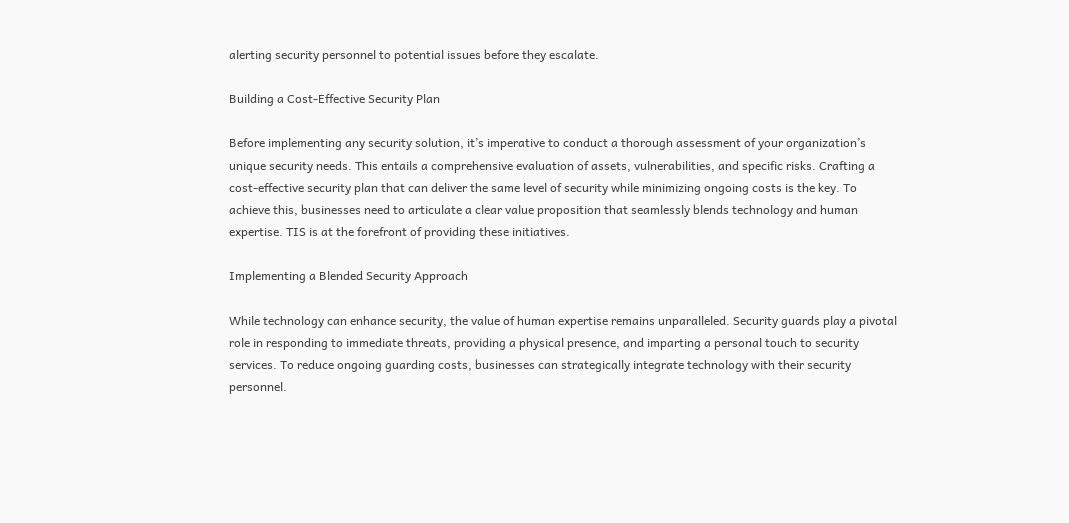alerting security personnel to potential issues before they escalate.

Building a Cost-Effective Security Plan

Before implementing any security solution, it’s imperative to conduct a thorough assessment of your organization’s unique security needs. This entails a comprehensive evaluation of assets, vulnerabilities, and specific risks. Crafting a cost-effective security plan that can deliver the same level of security while minimizing ongoing costs is the key. To achieve this, businesses need to articulate a clear value proposition that seamlessly blends technology and human expertise. TIS is at the forefront of providing these initiatives.

Implementing a Blended Security Approach

While technology can enhance security, the value of human expertise remains unparalleled. Security guards play a pivotal role in responding to immediate threats, providing a physical presence, and imparting a personal touch to security services. To reduce ongoing guarding costs, businesses can strategically integrate technology with their security personnel.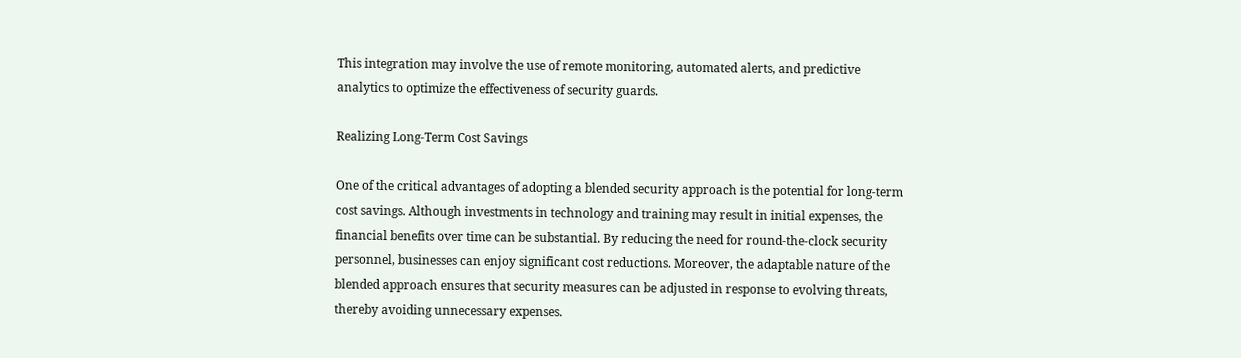This integration may involve the use of remote monitoring, automated alerts, and predictive analytics to optimize the effectiveness of security guards.

Realizing Long-Term Cost Savings

One of the critical advantages of adopting a blended security approach is the potential for long-term cost savings. Although investments in technology and training may result in initial expenses, the financial benefits over time can be substantial. By reducing the need for round-the-clock security personnel, businesses can enjoy significant cost reductions. Moreover, the adaptable nature of the blended approach ensures that security measures can be adjusted in response to evolving threats, thereby avoiding unnecessary expenses.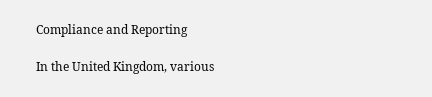Compliance and Reporting

In the United Kingdom, various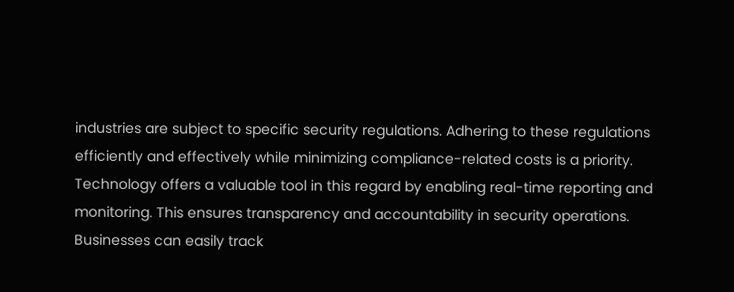industries are subject to specific security regulations. Adhering to these regulations efficiently and effectively while minimizing compliance-related costs is a priority. Technology offers a valuable tool in this regard by enabling real-time reporting and monitoring. This ensures transparency and accountability in security operations. Businesses can easily track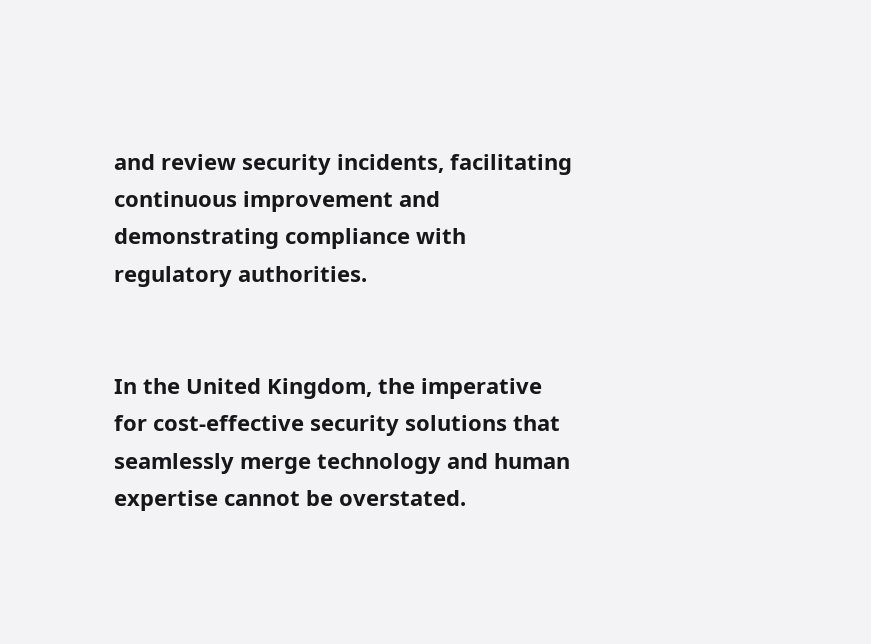and review security incidents, facilitating continuous improvement and demonstrating compliance with regulatory authorities.


In the United Kingdom, the imperative for cost-effective security solutions that seamlessly merge technology and human expertise cannot be overstated.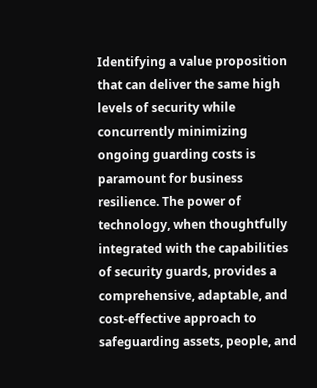Identifying a value proposition that can deliver the same high levels of security while concurrently minimizing ongoing guarding costs is paramount for business resilience. The power of technology, when thoughtfully integrated with the capabilities of security guards, provides a comprehensive, adaptable, and cost-effective approach to safeguarding assets, people, and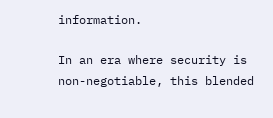information.

In an era where security is non-negotiable, this blended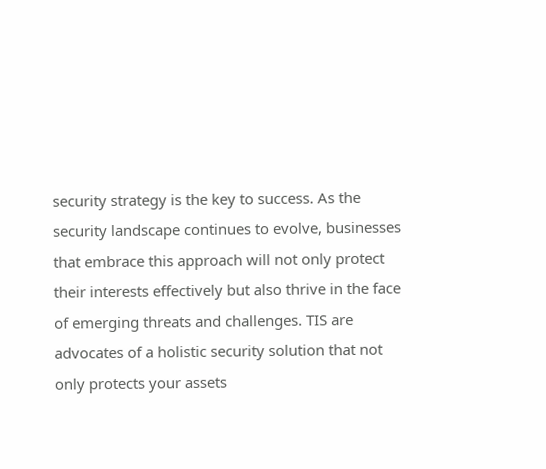security strategy is the key to success. As the security landscape continues to evolve, businesses that embrace this approach will not only protect their interests effectively but also thrive in the face of emerging threats and challenges. TIS are advocates of a holistic security solution that not only protects your assets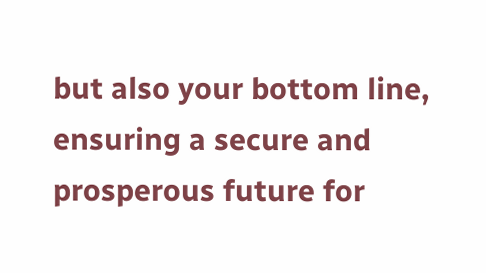but also your bottom line, ensuring a secure and prosperous future for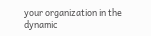your organization in the dynamic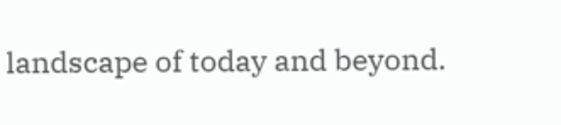landscape of today and beyond.